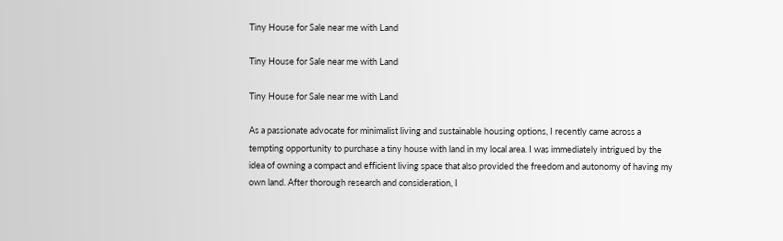Tiny House for Sale near me with Land

Tiny House for Sale near me with Land

Tiny House for Sale near me with Land

As a passionate advocate for minimalist living and sustainable housing options, I recently came across a tempting opportunity to purchase a tiny house with land in my local area. I was immediately intrigued by the idea of owning a compact and efficient living space that also provided the freedom and autonomy of having my own land. After thorough research and consideration, I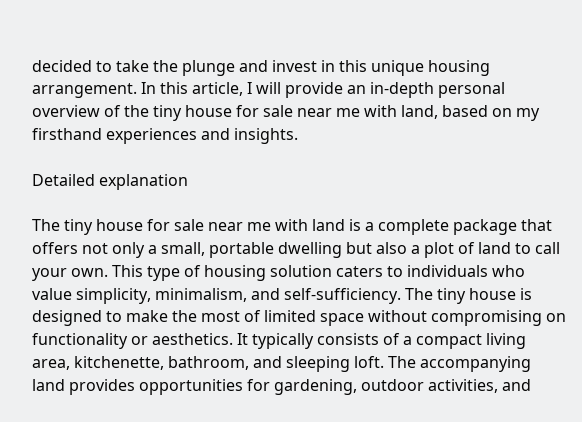decided to take the plunge and invest in this unique housing arrangement. In this article, I will provide an in-depth personal overview of the tiny house for sale near me with land, based on my firsthand experiences and insights.

Detailed explanation

The tiny house for sale near me with land is a complete package that offers not only a small, portable dwelling but also a plot of land to call your own. This type of housing solution caters to individuals who value simplicity, minimalism, and self-sufficiency. The tiny house is designed to make the most of limited space without compromising on functionality or aesthetics. It typically consists of a compact living area, kitchenette, bathroom, and sleeping loft. The accompanying land provides opportunities for gardening, outdoor activities, and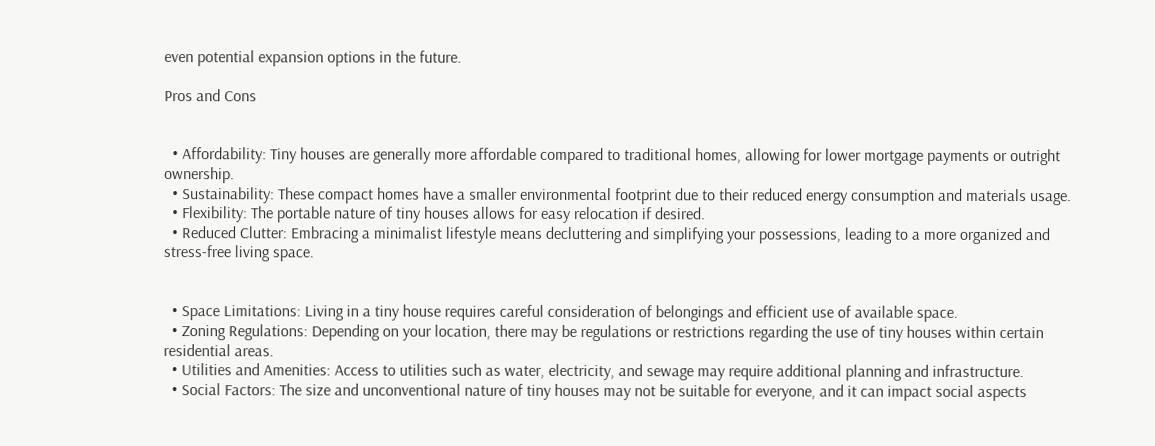even potential expansion options in the future.

Pros and Cons


  • Affordability: Tiny houses are generally more affordable compared to traditional homes, allowing for lower mortgage payments or outright ownership.
  • Sustainability: These compact homes have a smaller environmental footprint due to their reduced energy consumption and materials usage.
  • Flexibility: The portable nature of tiny houses allows for easy relocation if desired.
  • Reduced Clutter: Embracing a minimalist lifestyle means decluttering and simplifying your possessions, leading to a more organized and stress-free living space.


  • Space Limitations: Living in a tiny house requires careful consideration of belongings and efficient use of available space.
  • Zoning Regulations: Depending on your location, there may be regulations or restrictions regarding the use of tiny houses within certain residential areas.
  • Utilities and Amenities: Access to utilities such as water, electricity, and sewage may require additional planning and infrastructure.
  • Social Factors: The size and unconventional nature of tiny houses may not be suitable for everyone, and it can impact social aspects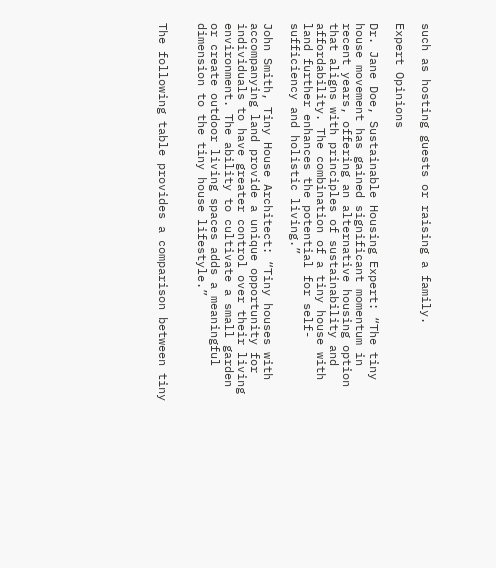such as hosting guests or raising a family.

Expert Opinions

Dr. Jane Doe, Sustainable Housing Expert: “The tiny house movement has gained significant momentum in recent years, offering an alternative housing option that aligns with principles of sustainability and affordability. The combination of a tiny house with land further enhances the potential for self-sufficiency and holistic living.”

John Smith, Tiny House Architect: “Tiny houses with accompanying land provide a unique opportunity for individuals to have greater control over their living environment. The ability to cultivate a small garden or create outdoor living spaces adds a meaningful dimension to the tiny house lifestyle.”


The following table provides a comparison between tiny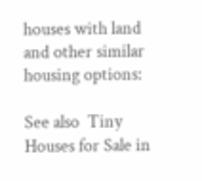houses with land and other similar housing options:

See also  Tiny Houses for Sale in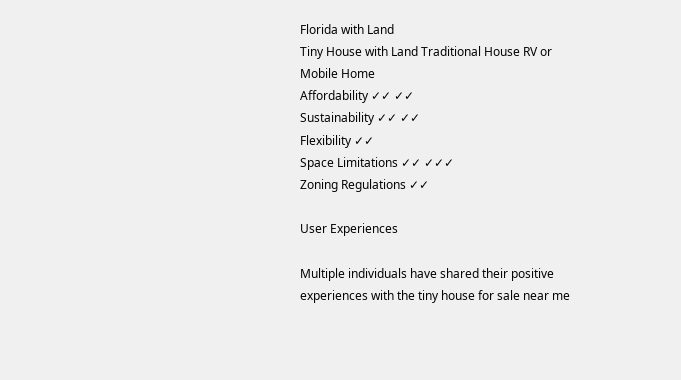Florida with Land
Tiny House with Land Traditional House RV or Mobile Home
Affordability ✓✓ ✓✓
Sustainability ✓✓ ✓✓
Flexibility ✓✓
Space Limitations ✓✓ ✓✓✓
Zoning Regulations ✓✓

User Experiences

Multiple individuals have shared their positive experiences with the tiny house for sale near me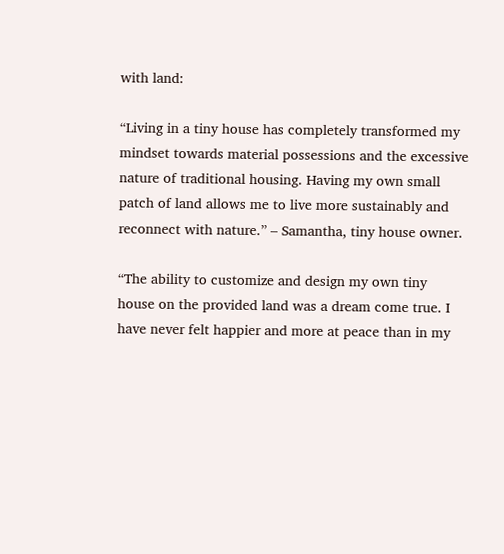with land:

“Living in a tiny house has completely transformed my mindset towards material possessions and the excessive nature of traditional housing. Having my own small patch of land allows me to live more sustainably and reconnect with nature.” – Samantha, tiny house owner.

“The ability to customize and design my own tiny house on the provided land was a dream come true. I have never felt happier and more at peace than in my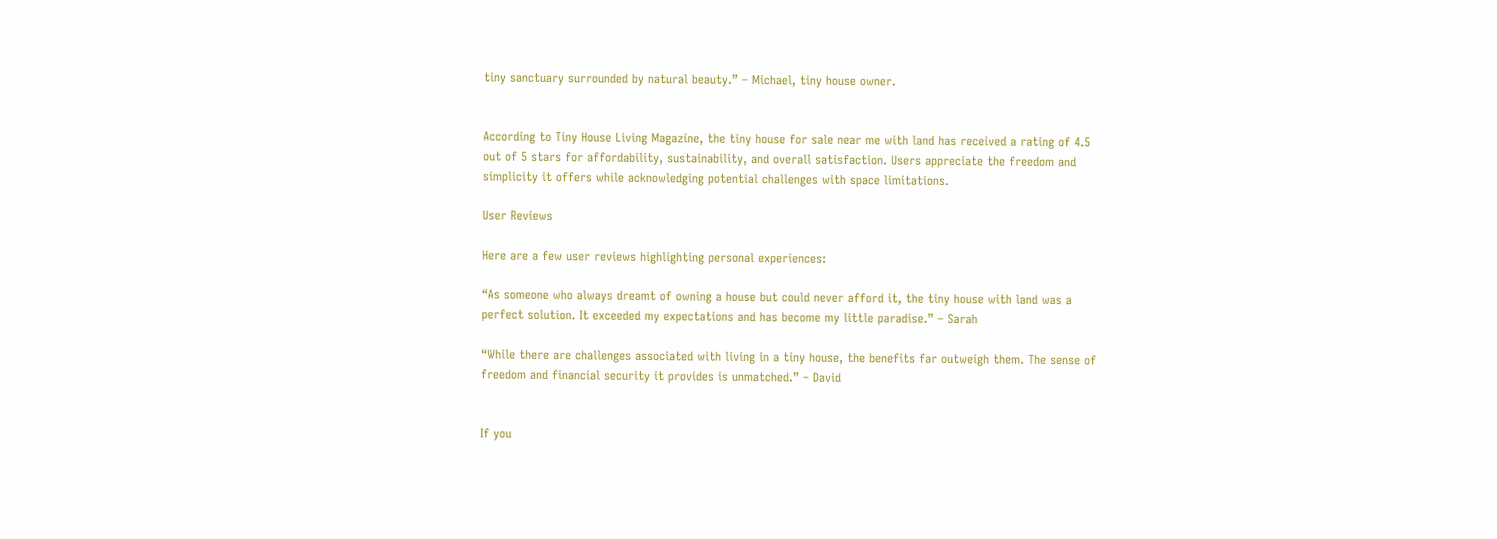tiny sanctuary surrounded by natural beauty.” – Michael, tiny house owner.


According to Tiny House Living Magazine, the tiny house for sale near me with land has received a rating of 4.5 out of 5 stars for affordability, sustainability, and overall satisfaction. Users appreciate the freedom and simplicity it offers while acknowledging potential challenges with space limitations.

User Reviews

Here are a few user reviews highlighting personal experiences:

“As someone who always dreamt of owning a house but could never afford it, the tiny house with land was a perfect solution. It exceeded my expectations and has become my little paradise.” – Sarah

“While there are challenges associated with living in a tiny house, the benefits far outweigh them. The sense of freedom and financial security it provides is unmatched.” – David


If you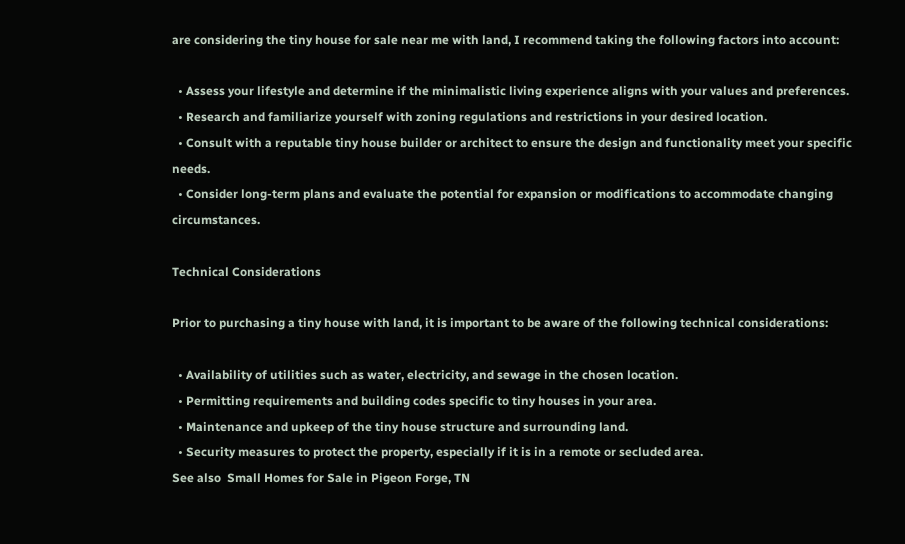are considering the tiny house for sale near me with land, I recommend taking the following factors into account:

  • Assess your lifestyle and determine if the minimalistic living experience aligns with your values and preferences.
  • Research and familiarize yourself with zoning regulations and restrictions in your desired location.
  • Consult with a reputable tiny house builder or architect to ensure the design and functionality meet your specific needs.
  • Consider long-term plans and evaluate the potential for expansion or modifications to accommodate changing circumstances.

Technical Considerations

Prior to purchasing a tiny house with land, it is important to be aware of the following technical considerations:

  • Availability of utilities such as water, electricity, and sewage in the chosen location.
  • Permitting requirements and building codes specific to tiny houses in your area.
  • Maintenance and upkeep of the tiny house structure and surrounding land.
  • Security measures to protect the property, especially if it is in a remote or secluded area.
See also  Small Homes for Sale in Pigeon Forge, TN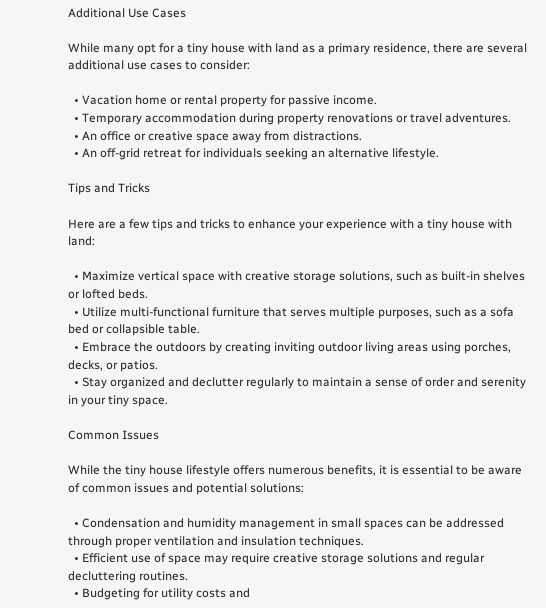Additional Use Cases

While many opt for a tiny house with land as a primary residence, there are several additional use cases to consider:

  • Vacation home or rental property for passive income.
  • Temporary accommodation during property renovations or travel adventures.
  • An office or creative space away from distractions.
  • An off-grid retreat for individuals seeking an alternative lifestyle.

Tips and Tricks

Here are a few tips and tricks to enhance your experience with a tiny house with land:

  • Maximize vertical space with creative storage solutions, such as built-in shelves or lofted beds.
  • Utilize multi-functional furniture that serves multiple purposes, such as a sofa bed or collapsible table.
  • Embrace the outdoors by creating inviting outdoor living areas using porches, decks, or patios.
  • Stay organized and declutter regularly to maintain a sense of order and serenity in your tiny space.

Common Issues

While the tiny house lifestyle offers numerous benefits, it is essential to be aware of common issues and potential solutions:

  • Condensation and humidity management in small spaces can be addressed through proper ventilation and insulation techniques.
  • Efficient use of space may require creative storage solutions and regular decluttering routines.
  • Budgeting for utility costs and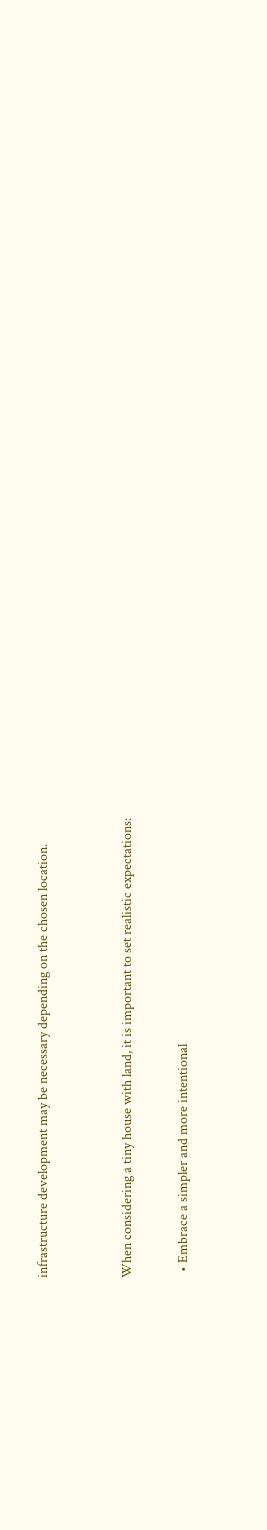infrastructure development may be necessary depending on the chosen location.


When considering a tiny house with land, it is important to set realistic expectations:

  • Embrace a simpler and more intentional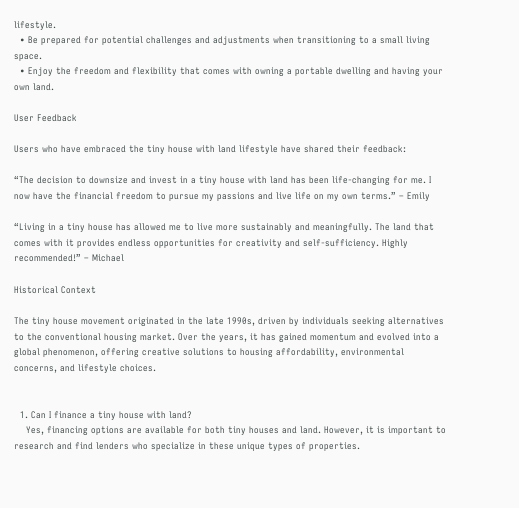lifestyle.
  • Be prepared for potential challenges and adjustments when transitioning to a small living space.
  • Enjoy the freedom and flexibility that comes with owning a portable dwelling and having your own land.

User Feedback

Users who have embraced the tiny house with land lifestyle have shared their feedback:

“The decision to downsize and invest in a tiny house with land has been life-changing for me. I now have the financial freedom to pursue my passions and live life on my own terms.” – Emily

“Living in a tiny house has allowed me to live more sustainably and meaningfully. The land that comes with it provides endless opportunities for creativity and self-sufficiency. Highly recommended!” – Michael

Historical Context

The tiny house movement originated in the late 1990s, driven by individuals seeking alternatives to the conventional housing market. Over the years, it has gained momentum and evolved into a global phenomenon, offering creative solutions to housing affordability, environmental concerns, and lifestyle choices.


  1. Can I finance a tiny house with land?
    Yes, financing options are available for both tiny houses and land. However, it is important to research and find lenders who specialize in these unique types of properties.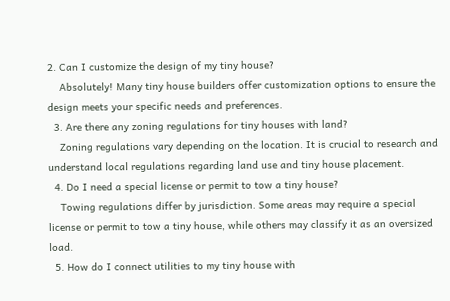2. Can I customize the design of my tiny house?
    Absolutely! Many tiny house builders offer customization options to ensure the design meets your specific needs and preferences.
  3. Are there any zoning regulations for tiny houses with land?
    Zoning regulations vary depending on the location. It is crucial to research and understand local regulations regarding land use and tiny house placement.
  4. Do I need a special license or permit to tow a tiny house?
    Towing regulations differ by jurisdiction. Some areas may require a special license or permit to tow a tiny house, while others may classify it as an oversized load.
  5. How do I connect utilities to my tiny house with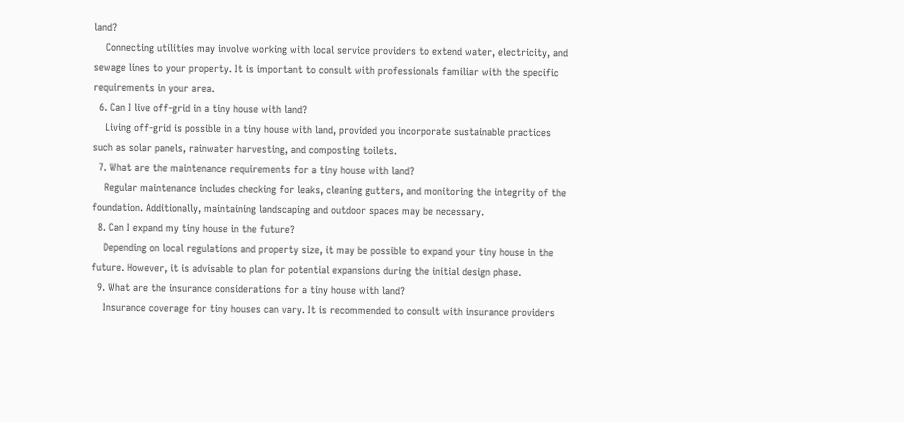land?
    Connecting utilities may involve working with local service providers to extend water, electricity, and sewage lines to your property. It is important to consult with professionals familiar with the specific requirements in your area.
  6. Can I live off-grid in a tiny house with land?
    Living off-grid is possible in a tiny house with land, provided you incorporate sustainable practices such as solar panels, rainwater harvesting, and composting toilets.
  7. What are the maintenance requirements for a tiny house with land?
    Regular maintenance includes checking for leaks, cleaning gutters, and monitoring the integrity of the foundation. Additionally, maintaining landscaping and outdoor spaces may be necessary.
  8. Can I expand my tiny house in the future?
    Depending on local regulations and property size, it may be possible to expand your tiny house in the future. However, it is advisable to plan for potential expansions during the initial design phase.
  9. What are the insurance considerations for a tiny house with land?
    Insurance coverage for tiny houses can vary. It is recommended to consult with insurance providers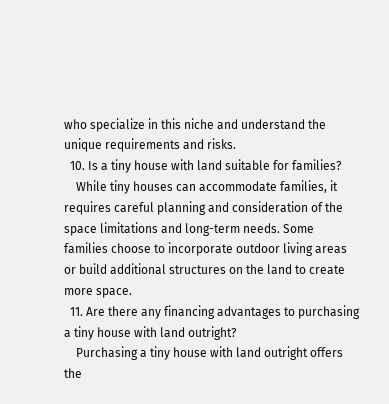who specialize in this niche and understand the unique requirements and risks.
  10. Is a tiny house with land suitable for families?
    While tiny houses can accommodate families, it requires careful planning and consideration of the space limitations and long-term needs. Some families choose to incorporate outdoor living areas or build additional structures on the land to create more space.
  11. Are there any financing advantages to purchasing a tiny house with land outright?
    Purchasing a tiny house with land outright offers the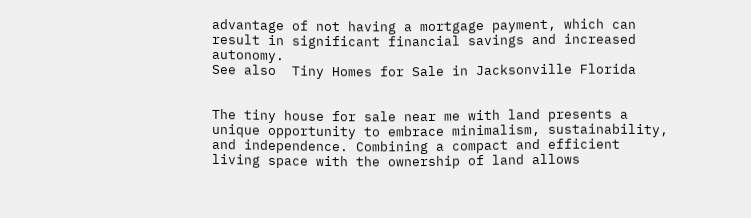advantage of not having a mortgage payment, which can result in significant financial savings and increased autonomy.
See also  Tiny Homes for Sale in Jacksonville Florida


The tiny house for sale near me with land presents a unique opportunity to embrace minimalism, sustainability, and independence. Combining a compact and efficient living space with the ownership of land allows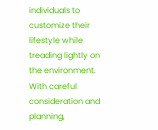individuals to customize their lifestyle while treading lightly on the environment. With careful consideration and planning,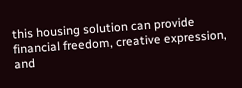this housing solution can provide financial freedom, creative expression, and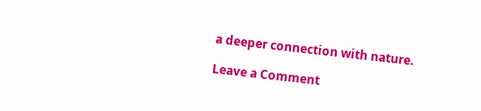a deeper connection with nature.

Leave a Comment